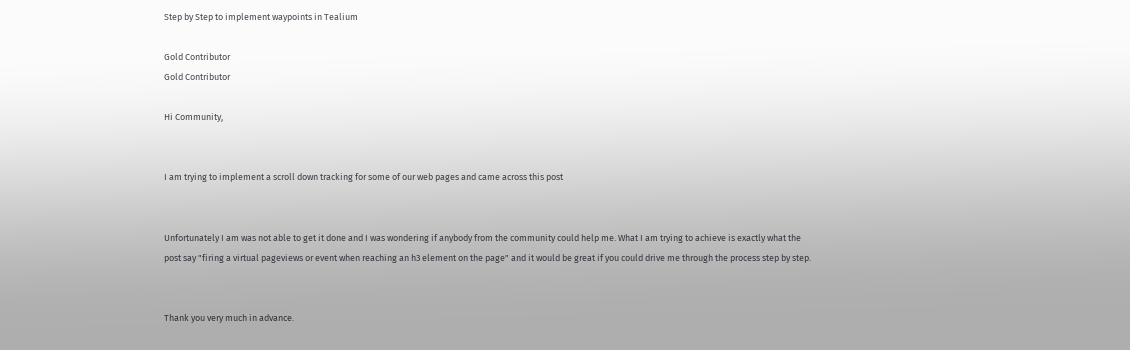Step by Step to implement waypoints in Tealium

Gold Contributor
Gold Contributor

Hi Community,


I am trying to implement a scroll down tracking for some of our web pages and came across this post


Unfortunately I am was not able to get it done and I was wondering if anybody from the community could help me. What I am trying to achieve is exactly what the post say "firing a virtual pageviews or event when reaching an h3 element on the page" and it would be great if you could drive me through the process step by step.


Thank you very much in advance.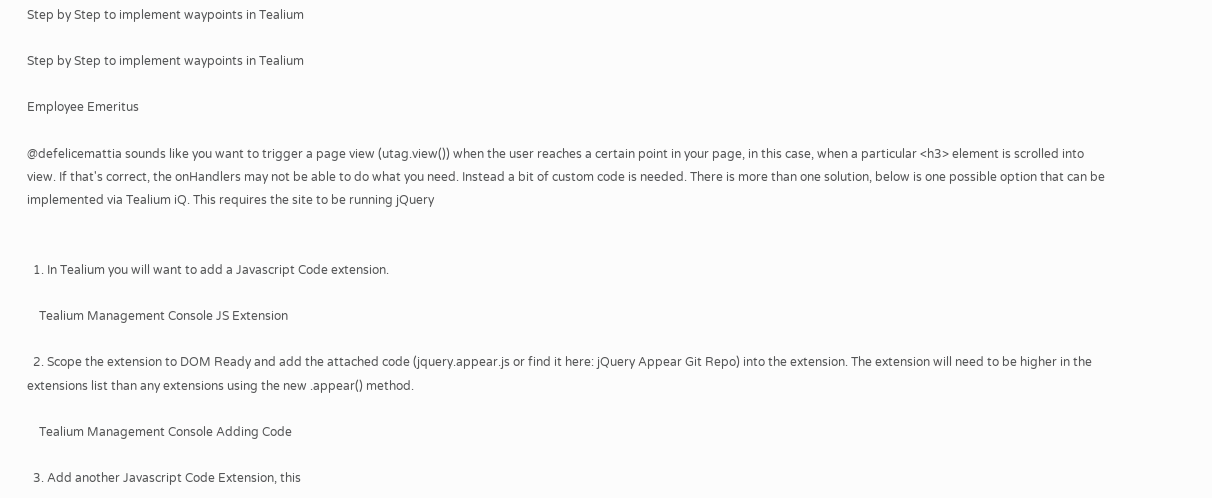Step by Step to implement waypoints in Tealium

Step by Step to implement waypoints in Tealium

Employee Emeritus

@defelicemattia sounds like you want to trigger a page view (utag.view()) when the user reaches a certain point in your page, in this case, when a particular <h3> element is scrolled into view. If that's correct, the onHandlers may not be able to do what you need. Instead a bit of custom code is needed. There is more than one solution, below is one possible option that can be implemented via Tealium iQ. This requires the site to be running jQuery


  1. In Tealium you will want to add a Javascript Code extension.

    Tealium Management Console JS Extension

  2. Scope the extension to DOM Ready and add the attached code (jquery.appear.js or find it here: jQuery Appear Git Repo) into the extension. The extension will need to be higher in the extensions list than any extensions using the new .appear() method.

    Tealium Management Console Adding Code

  3. Add another Javascript Code Extension, this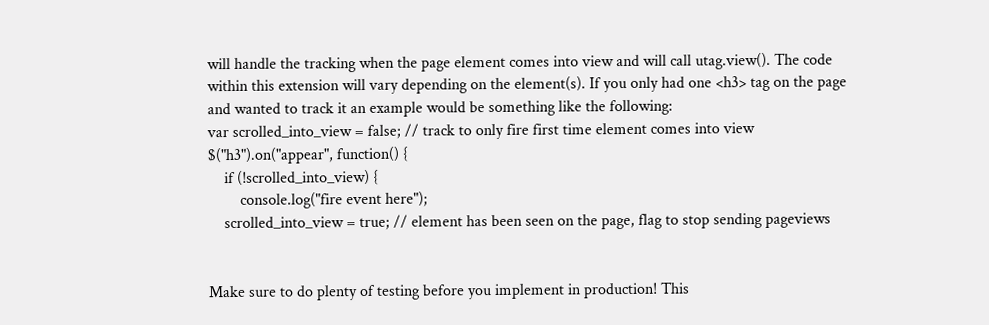will handle the tracking when the page element comes into view and will call utag.view(). The code within this extension will vary depending on the element(s). If you only had one <h3> tag on the page and wanted to track it an example would be something like the following:
var scrolled_into_view = false; // track to only fire first time element comes into view
$("h3").on("appear", function() {
    if (!scrolled_into_view) {
        console.log("fire event here");
    scrolled_into_view = true; // element has been seen on the page, flag to stop sending pageviews


Make sure to do plenty of testing before you implement in production! This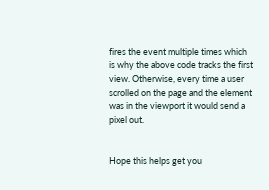fires the event multiple times which is why the above code tracks the first view. Otherwise, every time a user scrolled on the page and the element was in the viewport it would send a pixel out.


Hope this helps get you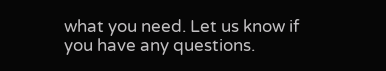what you need. Let us know if you have any questions.